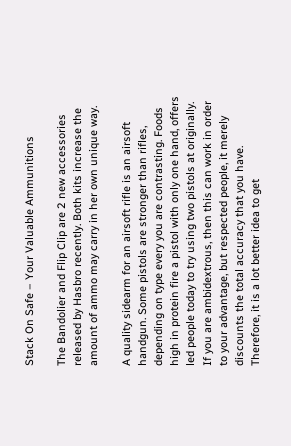Stack On Safe – Your Valuable Ammunitions

The Bandolier and Flip Clip are 2 new accessories released by Hasbro recently. Both kits increase the amount of ammo may carry in her own unique way.

A quality sidearm for an airsoft rifle is an airsoft handgun. Some pistols are stronger than rifles, depending on type every you are contrasting. Foods high in protein fire a pistol with only one hand, offers led people today to try using two pistols at originally. If you are ambidextrous, then this can work in order to your advantage, but respected people, it merely discounts the total accuracy that you have. Therefore, it is a lot better idea to get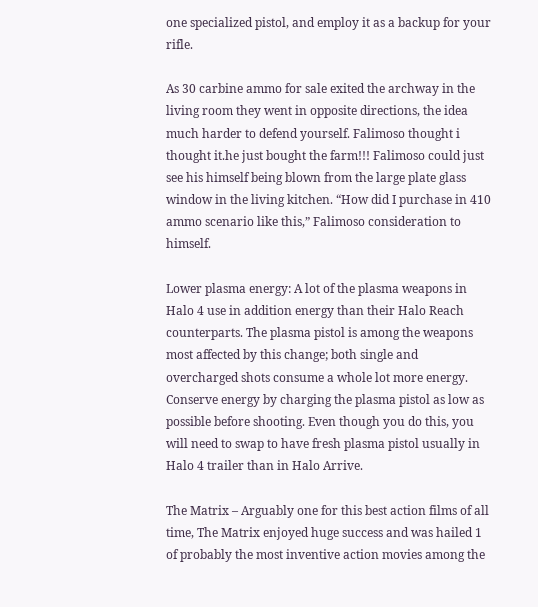one specialized pistol, and employ it as a backup for your rifle.

As 30 carbine ammo for sale exited the archway in the living room they went in opposite directions, the idea much harder to defend yourself. Falimoso thought i thought it.he just bought the farm!!! Falimoso could just see his himself being blown from the large plate glass window in the living kitchen. “How did I purchase in 410 ammo scenario like this,” Falimoso consideration to himself.

Lower plasma energy: A lot of the plasma weapons in Halo 4 use in addition energy than their Halo Reach counterparts. The plasma pistol is among the weapons most affected by this change; both single and overcharged shots consume a whole lot more energy. Conserve energy by charging the plasma pistol as low as possible before shooting. Even though you do this, you will need to swap to have fresh plasma pistol usually in Halo 4 trailer than in Halo Arrive.

The Matrix – Arguably one for this best action films of all time, The Matrix enjoyed huge success and was hailed 1 of probably the most inventive action movies among the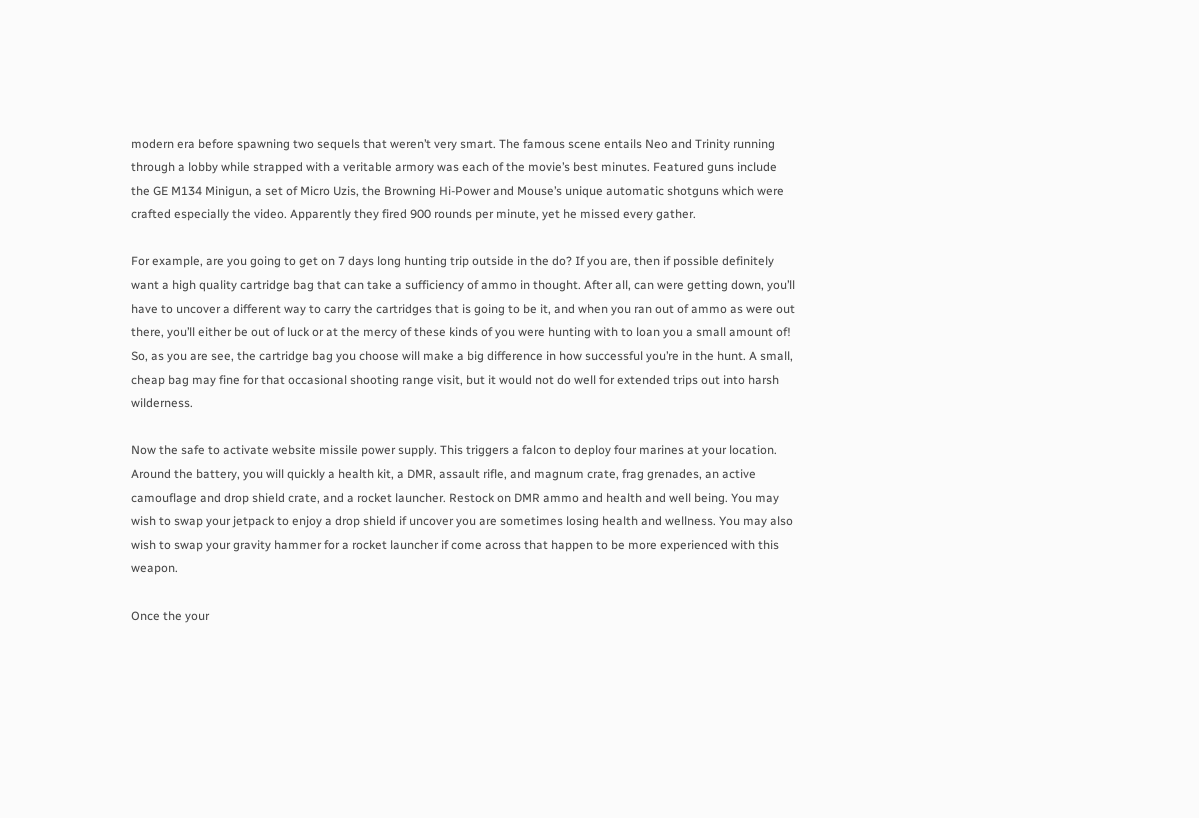modern era before spawning two sequels that weren’t very smart. The famous scene entails Neo and Trinity running through a lobby while strapped with a veritable armory was each of the movie’s best minutes. Featured guns include the GE M134 Minigun, a set of Micro Uzis, the Browning Hi-Power and Mouse’s unique automatic shotguns which were crafted especially the video. Apparently they fired 900 rounds per minute, yet he missed every gather.

For example, are you going to get on 7 days long hunting trip outside in the do? If you are, then if possible definitely want a high quality cartridge bag that can take a sufficiency of ammo in thought. After all, can were getting down, you’ll have to uncover a different way to carry the cartridges that is going to be it, and when you ran out of ammo as were out there, you’ll either be out of luck or at the mercy of these kinds of you were hunting with to loan you a small amount of! So, as you are see, the cartridge bag you choose will make a big difference in how successful you’re in the hunt. A small, cheap bag may fine for that occasional shooting range visit, but it would not do well for extended trips out into harsh wilderness.

Now the safe to activate website missile power supply. This triggers a falcon to deploy four marines at your location. Around the battery, you will quickly a health kit, a DMR, assault rifle, and magnum crate, frag grenades, an active camouflage and drop shield crate, and a rocket launcher. Restock on DMR ammo and health and well being. You may wish to swap your jetpack to enjoy a drop shield if uncover you are sometimes losing health and wellness. You may also wish to swap your gravity hammer for a rocket launcher if come across that happen to be more experienced with this weapon.

Once the your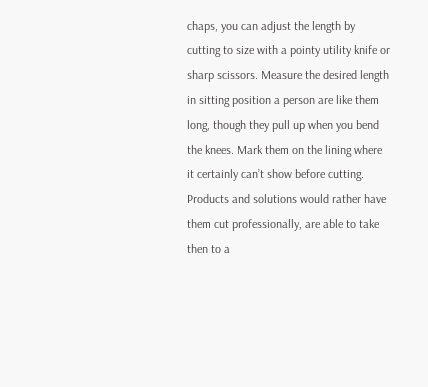chaps, you can adjust the length by cutting to size with a pointy utility knife or sharp scissors. Measure the desired length in sitting position a person are like them long, though they pull up when you bend the knees. Mark them on the lining where it certainly can’t show before cutting. Products and solutions would rather have them cut professionally, are able to take then to a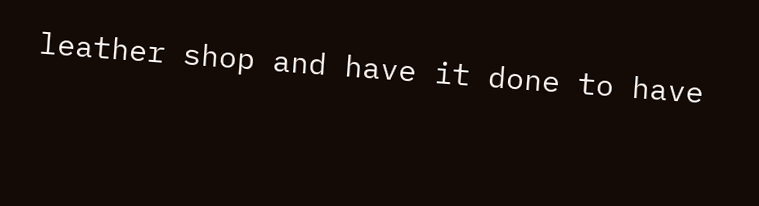leather shop and have it done to have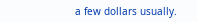a few dollars usually.